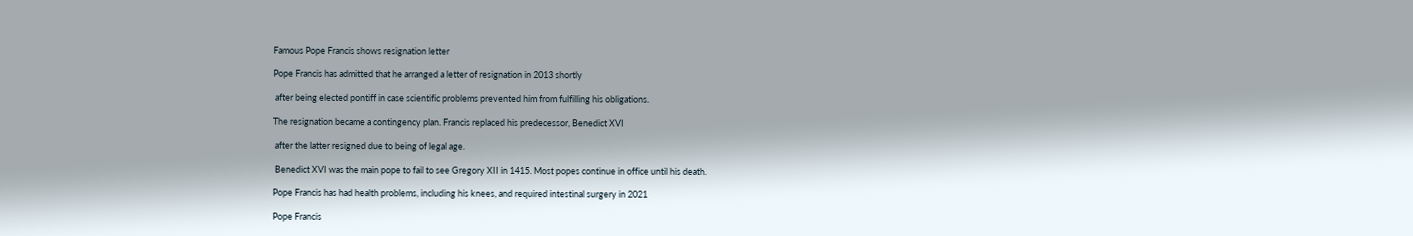Famous Pope Francis shows resignation letter

Pope Francis has admitted that he arranged a letter of resignation in 2013 shortly

 after being elected pontiff in case scientific problems prevented him from fulfilling his obligations.

The resignation became a contingency plan. Francis replaced his predecessor, Benedict XVI

 after the latter resigned due to being of legal age.

 Benedict XVI was the main pope to fail to see Gregory XII in 1415. Most popes continue in office until his death.

Pope Francis has had health problems, including his knees, and required intestinal surgery in 2021

Pope Francis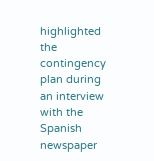highlighted the contingency plan during an interview with the Spanish newspaper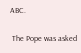ABC.

 The Pope was asked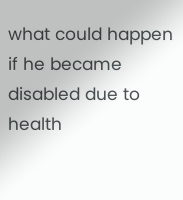what could happen if he became disabled due to health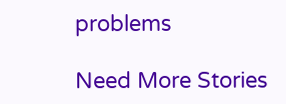problems

Need More Stories